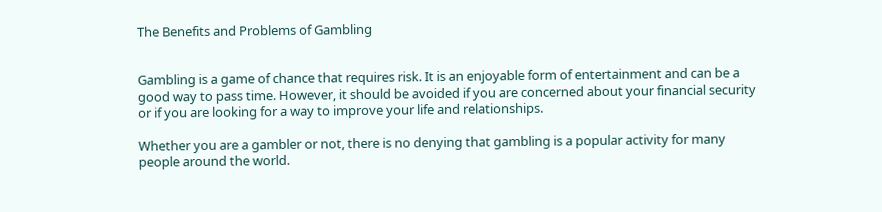The Benefits and Problems of Gambling


Gambling is a game of chance that requires risk. It is an enjoyable form of entertainment and can be a good way to pass time. However, it should be avoided if you are concerned about your financial security or if you are looking for a way to improve your life and relationships.

Whether you are a gambler or not, there is no denying that gambling is a popular activity for many people around the world.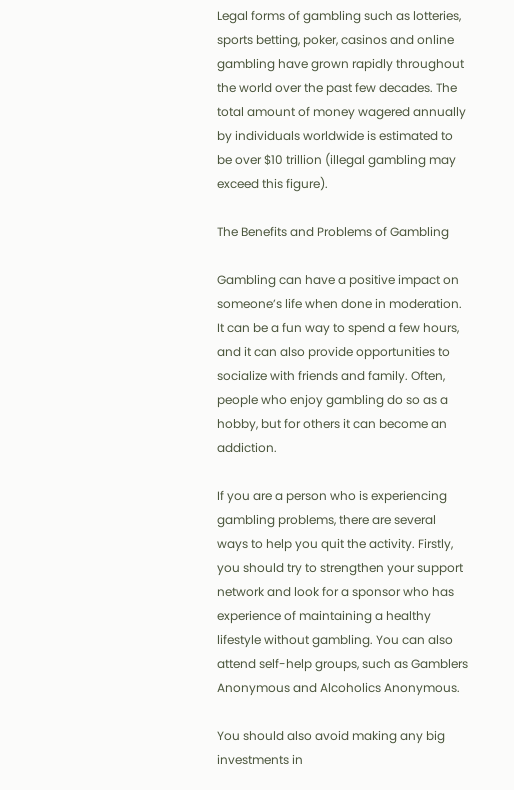Legal forms of gambling such as lotteries, sports betting, poker, casinos and online gambling have grown rapidly throughout the world over the past few decades. The total amount of money wagered annually by individuals worldwide is estimated to be over $10 trillion (illegal gambling may exceed this figure).

The Benefits and Problems of Gambling

Gambling can have a positive impact on someone’s life when done in moderation. It can be a fun way to spend a few hours, and it can also provide opportunities to socialize with friends and family. Often, people who enjoy gambling do so as a hobby, but for others it can become an addiction.

If you are a person who is experiencing gambling problems, there are several ways to help you quit the activity. Firstly, you should try to strengthen your support network and look for a sponsor who has experience of maintaining a healthy lifestyle without gambling. You can also attend self-help groups, such as Gamblers Anonymous and Alcoholics Anonymous.

You should also avoid making any big investments in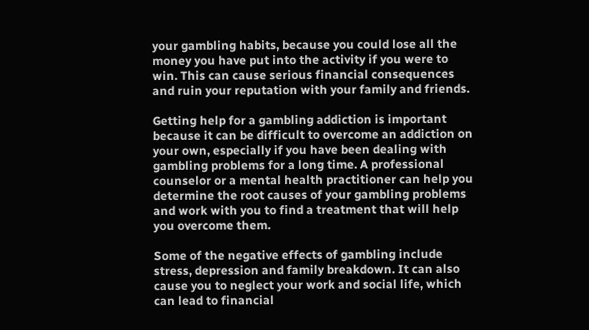your gambling habits, because you could lose all the money you have put into the activity if you were to win. This can cause serious financial consequences and ruin your reputation with your family and friends.

Getting help for a gambling addiction is important because it can be difficult to overcome an addiction on your own, especially if you have been dealing with gambling problems for a long time. A professional counselor or a mental health practitioner can help you determine the root causes of your gambling problems and work with you to find a treatment that will help you overcome them.

Some of the negative effects of gambling include stress, depression and family breakdown. It can also cause you to neglect your work and social life, which can lead to financial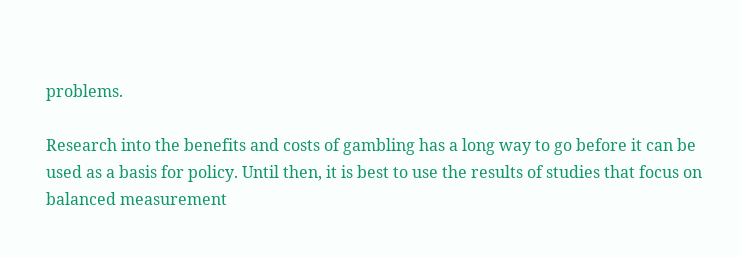problems.

Research into the benefits and costs of gambling has a long way to go before it can be used as a basis for policy. Until then, it is best to use the results of studies that focus on balanced measurement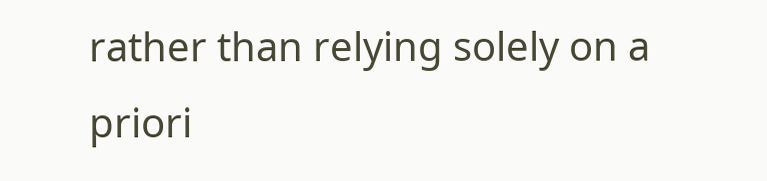rather than relying solely on a priori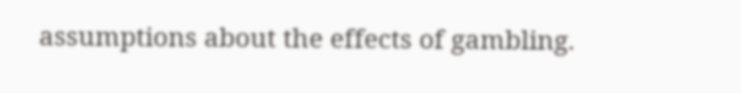assumptions about the effects of gambling.